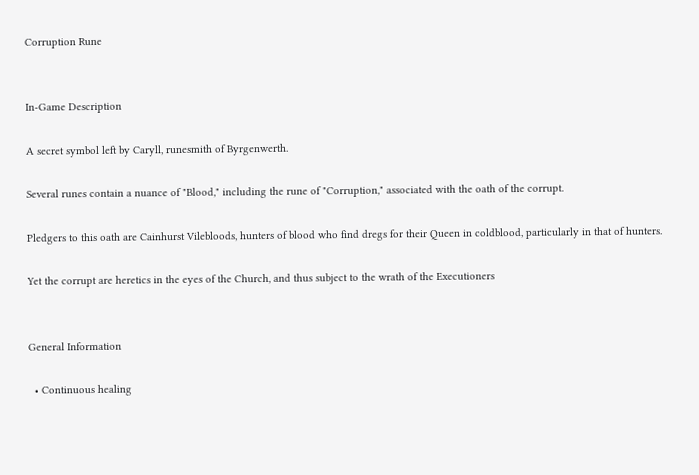Corruption Rune


In-Game Description

A secret symbol left by Caryll, runesmith of Byrgenwerth.

Several runes contain a nuance of "Blood," including the rune of "Corruption," associated with the oath of the corrupt.

Pledgers to this oath are Cainhurst Vilebloods, hunters of blood who find dregs for their Queen in coldblood, particularly in that of hunters.

Yet the corrupt are heretics in the eyes of the Church, and thus subject to the wrath of the Executioners


General Information

  • Continuous healing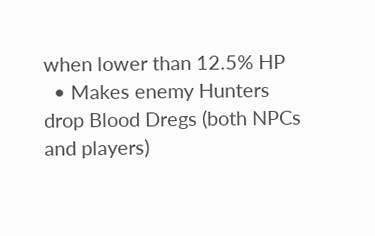when lower than 12.5% HP
  • Makes enemy Hunters drop Blood Dregs (both NPCs and players)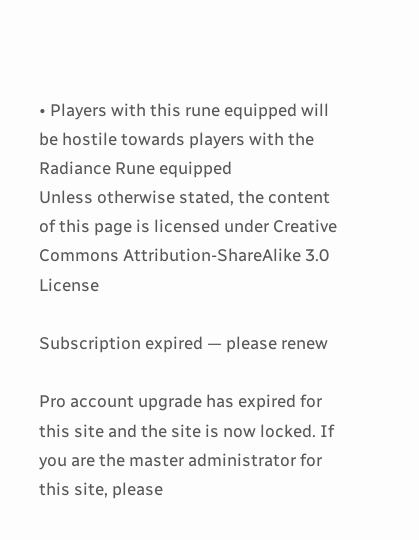• Players with this rune equipped will be hostile towards players with the Radiance Rune equipped
Unless otherwise stated, the content of this page is licensed under Creative Commons Attribution-ShareAlike 3.0 License

Subscription expired — please renew

Pro account upgrade has expired for this site and the site is now locked. If you are the master administrator for this site, please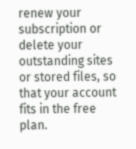renew your subscription or delete your outstanding sites or stored files, so that your account fits in the free plan.